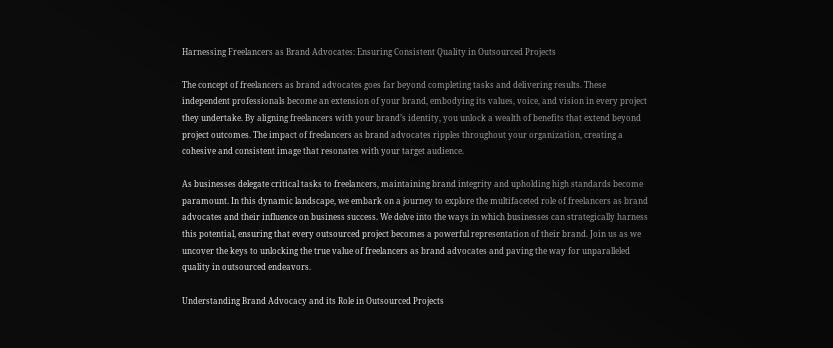Harnessing Freelancers as Brand Advocates: Ensuring Consistent Quality in Outsourced Projects

The concept of freelancers as brand advocates goes far beyond completing tasks and delivering results. These independent professionals become an extension of your brand, embodying its values, voice, and vision in every project they undertake. By aligning freelancers with your brand’s identity, you unlock a wealth of benefits that extend beyond project outcomes. The impact of freelancers as brand advocates ripples throughout your organization, creating a cohesive and consistent image that resonates with your target audience.

As businesses delegate critical tasks to freelancers, maintaining brand integrity and upholding high standards become paramount. In this dynamic landscape, we embark on a journey to explore the multifaceted role of freelancers as brand advocates and their influence on business success. We delve into the ways in which businesses can strategically harness this potential, ensuring that every outsourced project becomes a powerful representation of their brand. Join us as we uncover the keys to unlocking the true value of freelancers as brand advocates and paving the way for unparalleled quality in outsourced endeavors.

Understanding Brand Advocacy and its Role in Outsourced Projects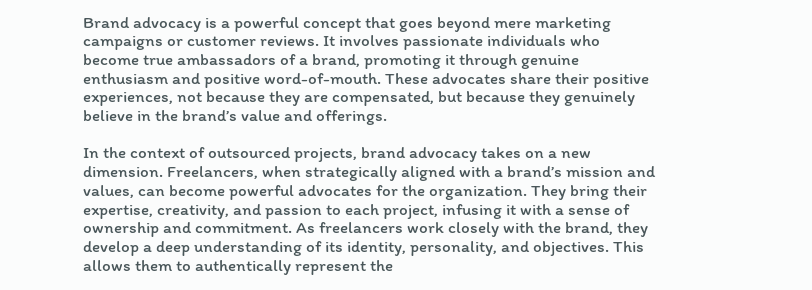Brand advocacy is a powerful concept that goes beyond mere marketing campaigns or customer reviews. It involves passionate individuals who become true ambassadors of a brand, promoting it through genuine enthusiasm and positive word-of-mouth. These advocates share their positive experiences, not because they are compensated, but because they genuinely believe in the brand’s value and offerings.

In the context of outsourced projects, brand advocacy takes on a new dimension. Freelancers, when strategically aligned with a brand’s mission and values, can become powerful advocates for the organization. They bring their expertise, creativity, and passion to each project, infusing it with a sense of ownership and commitment. As freelancers work closely with the brand, they develop a deep understanding of its identity, personality, and objectives. This allows them to authentically represent the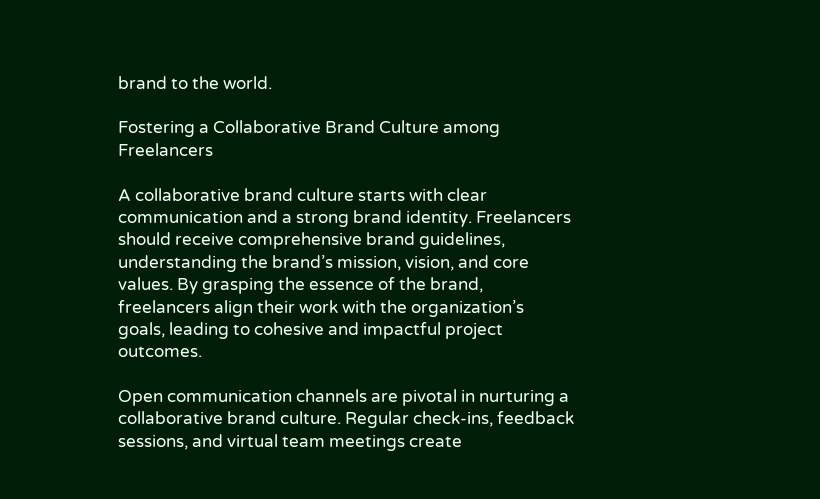brand to the world.

Fostering a Collaborative Brand Culture among Freelancers

A collaborative brand culture starts with clear communication and a strong brand identity. Freelancers should receive comprehensive brand guidelines, understanding the brand’s mission, vision, and core values. By grasping the essence of the brand, freelancers align their work with the organization’s goals, leading to cohesive and impactful project outcomes.

Open communication channels are pivotal in nurturing a collaborative brand culture. Regular check-ins, feedback sessions, and virtual team meetings create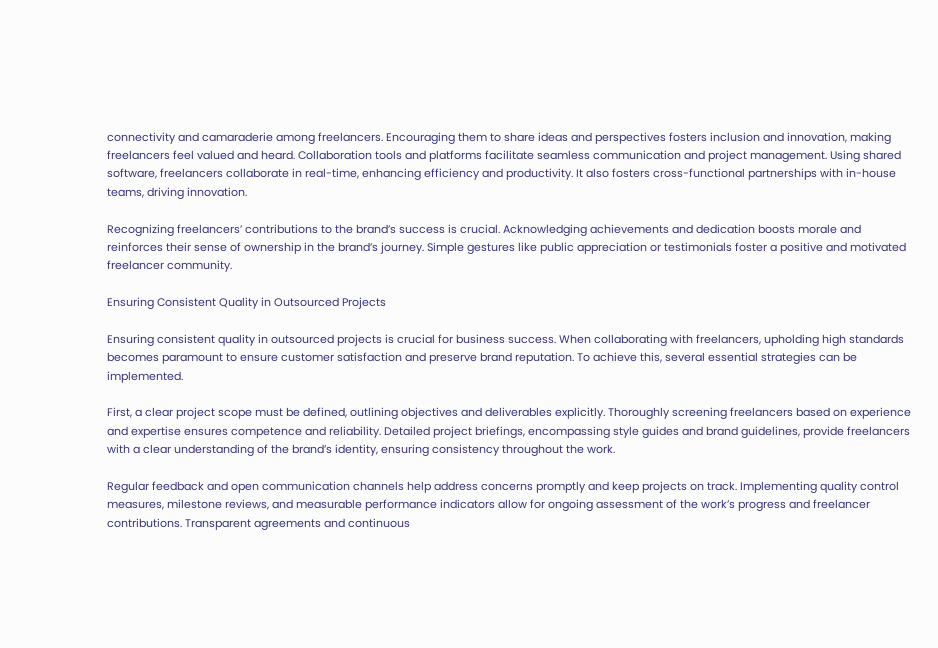connectivity and camaraderie among freelancers. Encouraging them to share ideas and perspectives fosters inclusion and innovation, making freelancers feel valued and heard. Collaboration tools and platforms facilitate seamless communication and project management. Using shared software, freelancers collaborate in real-time, enhancing efficiency and productivity. It also fosters cross-functional partnerships with in-house teams, driving innovation.

Recognizing freelancers’ contributions to the brand’s success is crucial. Acknowledging achievements and dedication boosts morale and reinforces their sense of ownership in the brand’s journey. Simple gestures like public appreciation or testimonials foster a positive and motivated freelancer community.

Ensuring Consistent Quality in Outsourced Projects

Ensuring consistent quality in outsourced projects is crucial for business success. When collaborating with freelancers, upholding high standards becomes paramount to ensure customer satisfaction and preserve brand reputation. To achieve this, several essential strategies can be implemented.

First, a clear project scope must be defined, outlining objectives and deliverables explicitly. Thoroughly screening freelancers based on experience and expertise ensures competence and reliability. Detailed project briefings, encompassing style guides and brand guidelines, provide freelancers with a clear understanding of the brand’s identity, ensuring consistency throughout the work.

Regular feedback and open communication channels help address concerns promptly and keep projects on track. Implementing quality control measures, milestone reviews, and measurable performance indicators allow for ongoing assessment of the work’s progress and freelancer contributions. Transparent agreements and continuous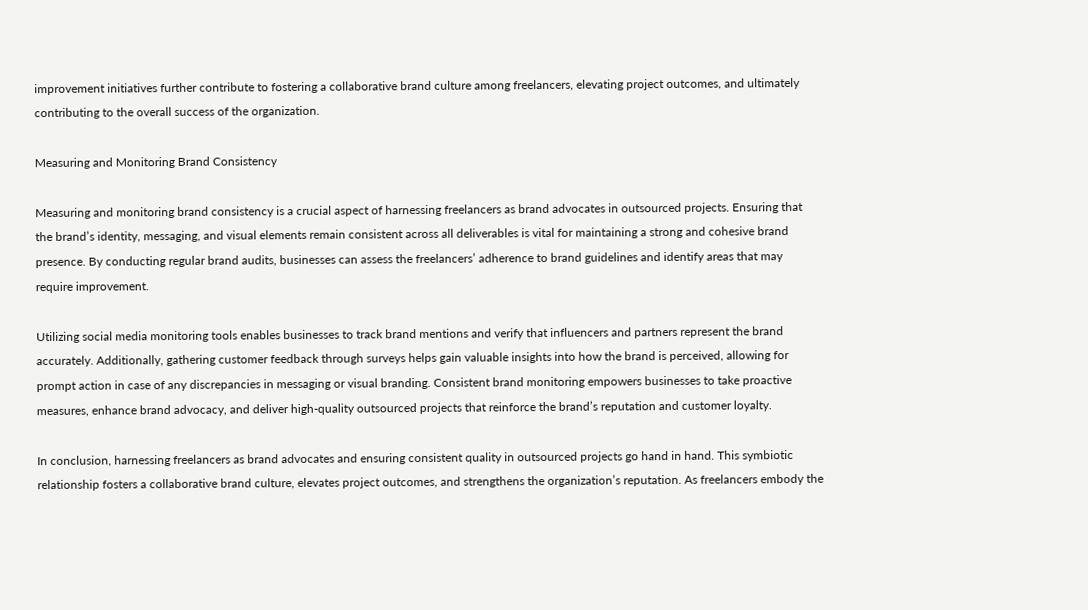improvement initiatives further contribute to fostering a collaborative brand culture among freelancers, elevating project outcomes, and ultimately contributing to the overall success of the organization.

Measuring and Monitoring Brand Consistency

Measuring and monitoring brand consistency is a crucial aspect of harnessing freelancers as brand advocates in outsourced projects. Ensuring that the brand’s identity, messaging, and visual elements remain consistent across all deliverables is vital for maintaining a strong and cohesive brand presence. By conducting regular brand audits, businesses can assess the freelancers’ adherence to brand guidelines and identify areas that may require improvement.

Utilizing social media monitoring tools enables businesses to track brand mentions and verify that influencers and partners represent the brand accurately. Additionally, gathering customer feedback through surveys helps gain valuable insights into how the brand is perceived, allowing for prompt action in case of any discrepancies in messaging or visual branding. Consistent brand monitoring empowers businesses to take proactive measures, enhance brand advocacy, and deliver high-quality outsourced projects that reinforce the brand’s reputation and customer loyalty.

In conclusion, harnessing freelancers as brand advocates and ensuring consistent quality in outsourced projects go hand in hand. This symbiotic relationship fosters a collaborative brand culture, elevates project outcomes, and strengthens the organization’s reputation. As freelancers embody the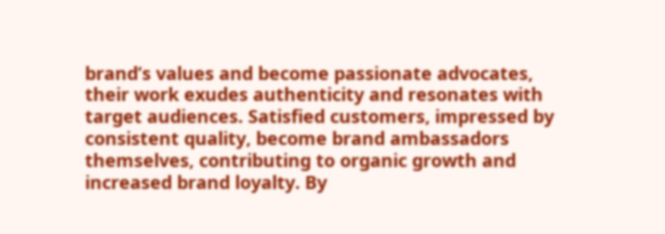brand’s values and become passionate advocates, their work exudes authenticity and resonates with target audiences. Satisfied customers, impressed by consistent quality, become brand ambassadors themselves, contributing to organic growth and increased brand loyalty. By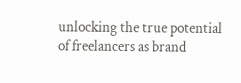unlocking the true potential of freelancers as brand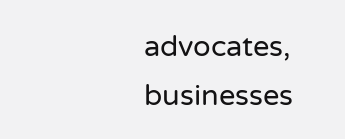advocates, businesses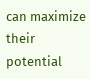can maximize their potential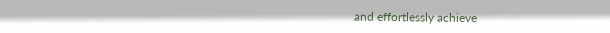and effortlessly achieve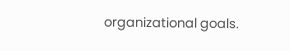organizational goals.